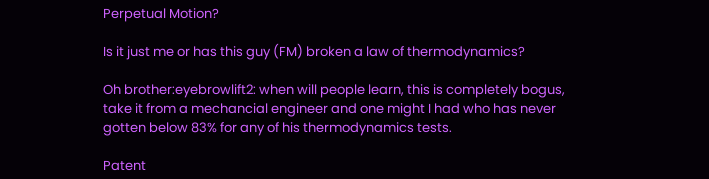Perpetual Motion?

Is it just me or has this guy (FM) broken a law of thermodynamics?

Oh brother:eyebrowlift2: when will people learn, this is completely bogus, take it from a mechancial engineer and one might I had who has never gotten below 83% for any of his thermodynamics tests.

Patent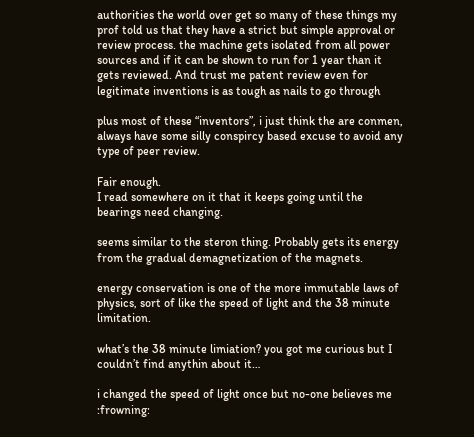authorities the world over get so many of these things my prof told us that they have a strict but simple approval or review process. the machine gets isolated from all power sources and if it can be shown to run for 1 year than it gets reviewed. And trust me patent review even for legitimate inventions is as tough as nails to go through

plus most of these “inventors”, i just think the are conmen, always have some silly conspircy based excuse to avoid any type of peer review.

Fair enough.
I read somewhere on it that it keeps going until the bearings need changing.

seems similar to the steron thing. Probably gets its energy from the gradual demagnetization of the magnets.

energy conservation is one of the more immutable laws of physics, sort of like the speed of light and the 38 minute limitation.

what’s the 38 minute limiation? you got me curious but I couldn’t find anythin about it…

i changed the speed of light once but no-one believes me :frowning: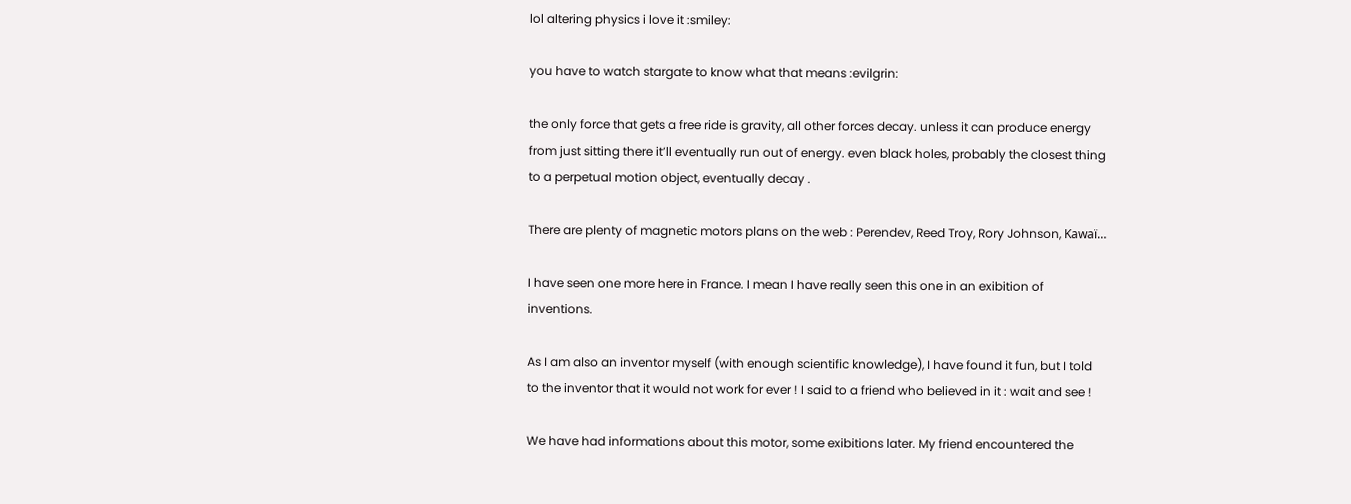lol altering physics i love it :smiley:

you have to watch stargate to know what that means :evilgrin:

the only force that gets a free ride is gravity, all other forces decay. unless it can produce energy from just sitting there it’ll eventually run out of energy. even black holes, probably the closest thing to a perpetual motion object, eventually decay .

There are plenty of magnetic motors plans on the web : Perendev, Reed Troy, Rory Johnson, Kawaï…

I have seen one more here in France. I mean I have really seen this one in an exibition of inventions.

As I am also an inventor myself (with enough scientific knowledge), I have found it fun, but I told to the inventor that it would not work for ever ! I said to a friend who believed in it : wait and see !

We have had informations about this motor, some exibitions later. My friend encountered the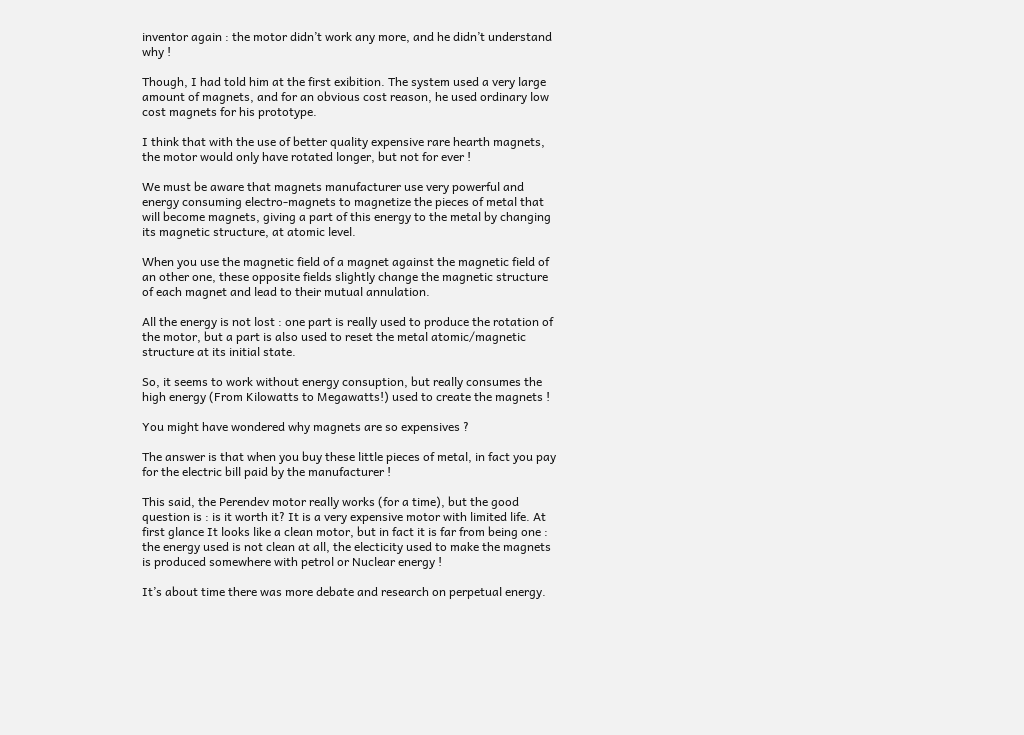inventor again : the motor didn’t work any more, and he didn’t understand why !

Though, I had told him at the first exibition. The system used a very large amount of magnets, and for an obvious cost reason, he used ordinary low cost magnets for his prototype.

I think that with the use of better quality expensive rare hearth magnets, the motor would only have rotated longer, but not for ever !

We must be aware that magnets manufacturer use very powerful and energy consuming electro-magnets to magnetize the pieces of metal that will become magnets, giving a part of this energy to the metal by changing its magnetic structure, at atomic level.

When you use the magnetic field of a magnet against the magnetic field of an other one, these opposite fields slightly change the magnetic structure of each magnet and lead to their mutual annulation.

All the energy is not lost : one part is really used to produce the rotation of the motor, but a part is also used to reset the metal atomic/magnetic structure at its initial state.

So, it seems to work without energy consuption, but really consumes the high energy (From Kilowatts to Megawatts!) used to create the magnets !

You might have wondered why magnets are so expensives ?

The answer is that when you buy these little pieces of metal, in fact you pay for the electric bill paid by the manufacturer !

This said, the Perendev motor really works (for a time), but the good question is : is it worth it? It is a very expensive motor with limited life. At first glance It looks like a clean motor, but in fact it is far from being one : the energy used is not clean at all, the electicity used to make the magnets is produced somewhere with petrol or Nuclear energy !

It’s about time there was more debate and research on perpetual energy.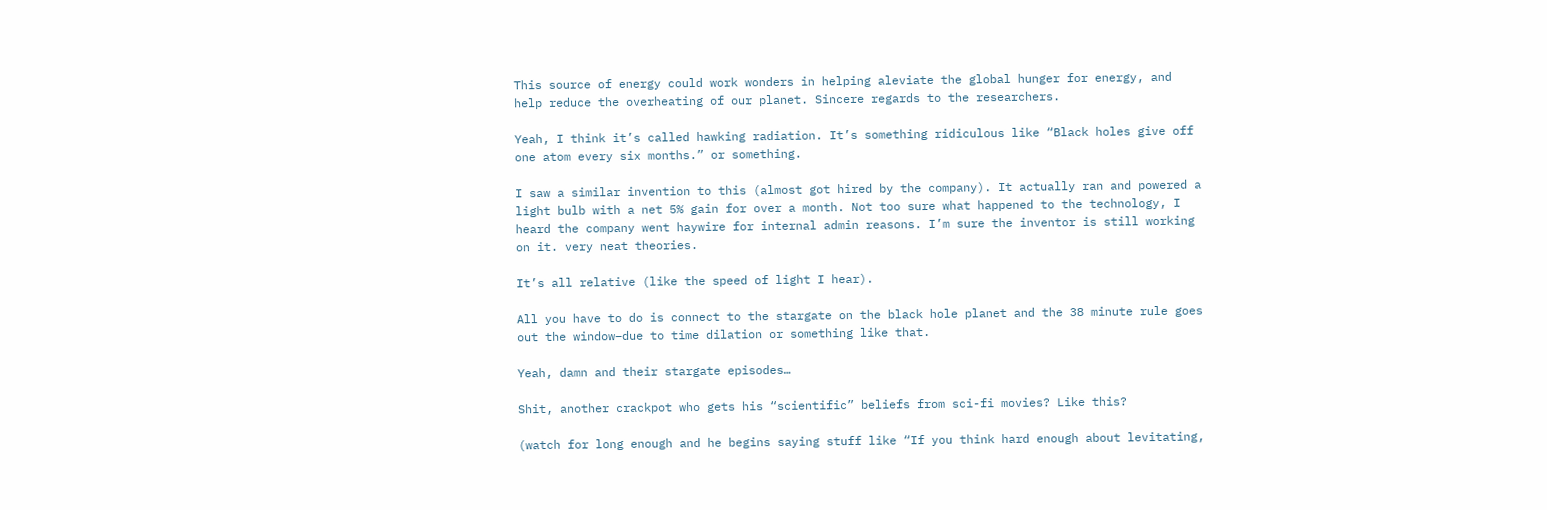This source of energy could work wonders in helping aleviate the global hunger for energy, and help reduce the overheating of our planet. Sincere regards to the researchers.

Yeah, I think it’s called hawking radiation. It’s something ridiculous like “Black holes give off one atom every six months.” or something.

I saw a similar invention to this (almost got hired by the company). It actually ran and powered a light bulb with a net 5% gain for over a month. Not too sure what happened to the technology, I heard the company went haywire for internal admin reasons. I’m sure the inventor is still working on it. very neat theories.

It’s all relative (like the speed of light I hear).

All you have to do is connect to the stargate on the black hole planet and the 38 minute rule goes out the window–due to time dilation or something like that.

Yeah, damn and their stargate episodes…

Shit, another crackpot who gets his “scientific” beliefs from sci-fi movies? Like this?

(watch for long enough and he begins saying stuff like “If you think hard enough about levitating,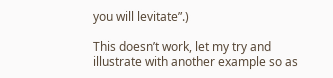you will levitate”.)

This doesn’t work, let my try and illustrate with another example so as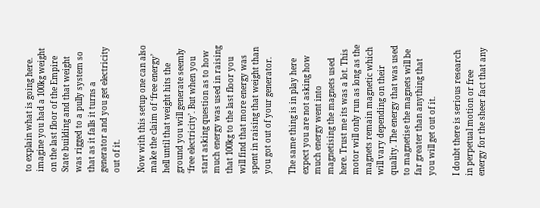to explain what is going here. imagine you had a 100kg weight on the last floor of the Empire State building and that weight was rigged to a pully system so that as it falls it turns a generator and you get electricity out of it.

Now with this setup one can also make the claim of ‘free energy’ hell until that weight hits the ground you will generate seemly ‘free electricity’. But when you start asking question as to how much energy was used in raising that 100kg to the last floor you will find that more energy was spent in raising that weight than you got out of your generator.

The same thing is in play here expect you are not asking how much energy went into magnetising the magnets used here. Trust me its was a lot. This motor will only run as long as the magnets remain magnetic which will vary depending on their quality. The energy that was used to magnetise the magnets will be far greater than anything that you will get out of it.

I doubt there is serious research in perpetual motion or free energy for the sheer fact that any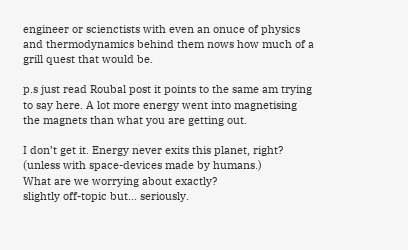engineer or scienctists with even an onuce of physics and thermodynamics behind them nows how much of a grill quest that would be.

p.s just read Roubal post it points to the same am trying to say here. A lot more energy went into magnetising the magnets than what you are getting out.

I don’t get it. Energy never exits this planet, right? (unless with space-devices made by humans.)
What are we worrying about exactly?
slightly off-topic but… seriously.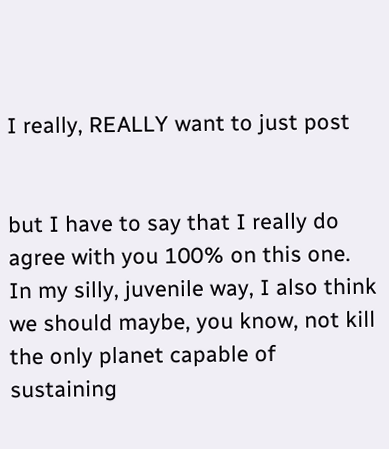I really, REALLY want to just post


but I have to say that I really do agree with you 100% on this one.
In my silly, juvenile way, I also think we should maybe, you know, not kill the only planet capable of sustaining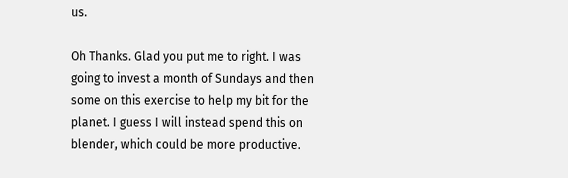us.

Oh Thanks. Glad you put me to right. I was going to invest a month of Sundays and then some on this exercise to help my bit for the planet. I guess I will instead spend this on blender, which could be more productive.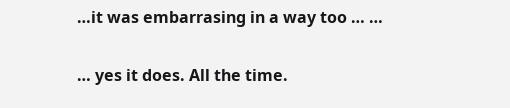…it was embarrasing in a way too … …

… yes it does. All the time.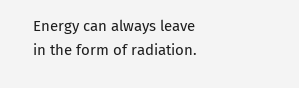Energy can always leave in the form of radiation.